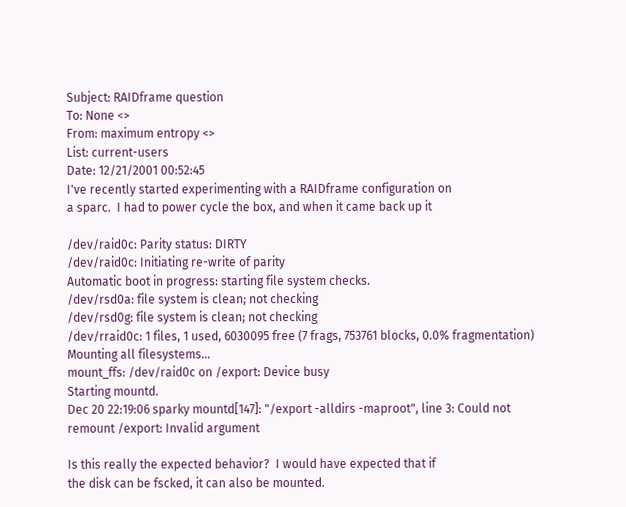Subject: RAIDframe question
To: None <>
From: maximum entropy <>
List: current-users
Date: 12/21/2001 00:52:45
I've recently started experimenting with a RAIDframe configuration on
a sparc.  I had to power cycle the box, and when it came back up it

/dev/raid0c: Parity status: DIRTY
/dev/raid0c: Initiating re-write of parity
Automatic boot in progress: starting file system checks.
/dev/rsd0a: file system is clean; not checking
/dev/rsd0g: file system is clean; not checking
/dev/rraid0c: 1 files, 1 used, 6030095 free (7 frags, 753761 blocks, 0.0% fragmentation)
Mounting all filesystems...
mount_ffs: /dev/raid0c on /export: Device busy
Starting mountd.
Dec 20 22:19:06 sparky mountd[147]: "/export -alldirs -maproot", line 3: Could not remount /export: Invalid argument

Is this really the expected behavior?  I would have expected that if
the disk can be fscked, it can also be mounted.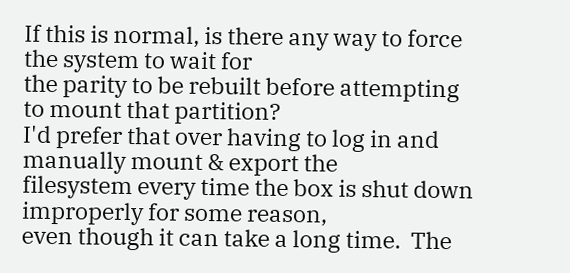If this is normal, is there any way to force the system to wait for
the parity to be rebuilt before attempting to mount that partition?
I'd prefer that over having to log in and manually mount & export the
filesystem every time the box is shut down improperly for some reason,
even though it can take a long time.  The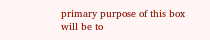primary purpose of this box
will be to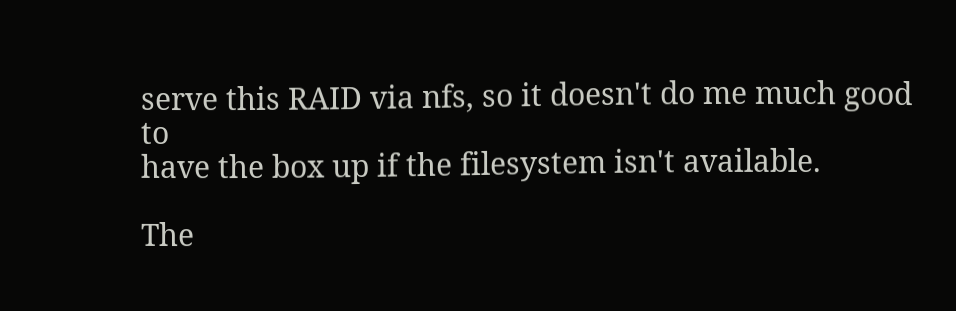serve this RAID via nfs, so it doesn't do me much good to
have the box up if the filesystem isn't available.

The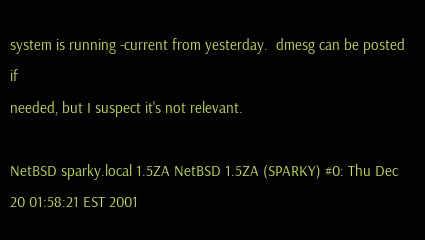system is running -current from yesterday.  dmesg can be posted if
needed, but I suspect it's not relevant.

NetBSD sparky.local 1.5ZA NetBSD 1.5ZA (SPARKY) #0: Thu Dec 20 01:58:21 EST 2001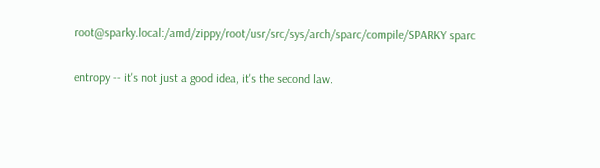root@sparky.local:/amd/zippy/root/usr/src/sys/arch/sparc/compile/SPARKY sparc


entropy -- it's not just a good idea, it's the second law.